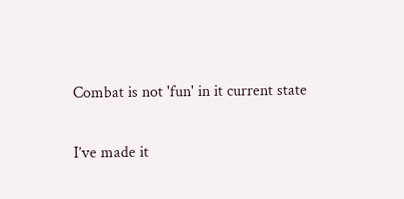Combat is not 'fun' in it current state

I’ve made it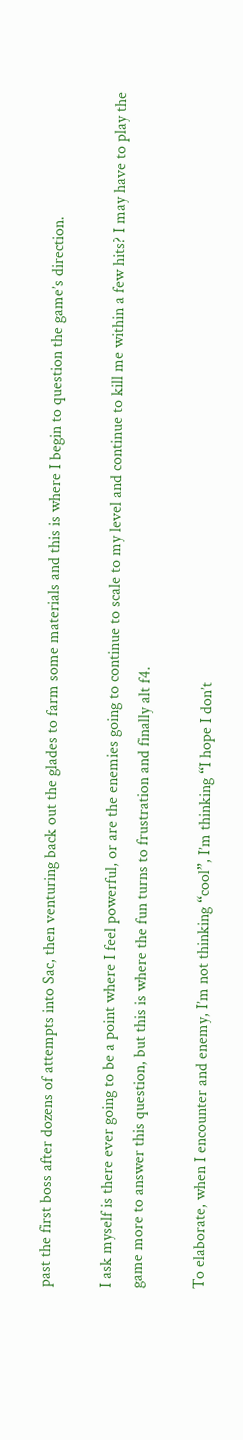past the first boss after dozens of attempts into Sac, then venturing back out the glades to farm some materials and this is where I begin to question the game’s direction.

I ask myself is there ever going to be a point where I feel powerful, or are the enemies going to continue to scale to my level and continue to kill me within a few hits? I may have to play the game more to answer this question, but this is where the fun turns to frustration and finally alt f4.

To elaborate, when I encounter and enemy, I’m not thinking “cool”, I’m thinking “I hope I don’t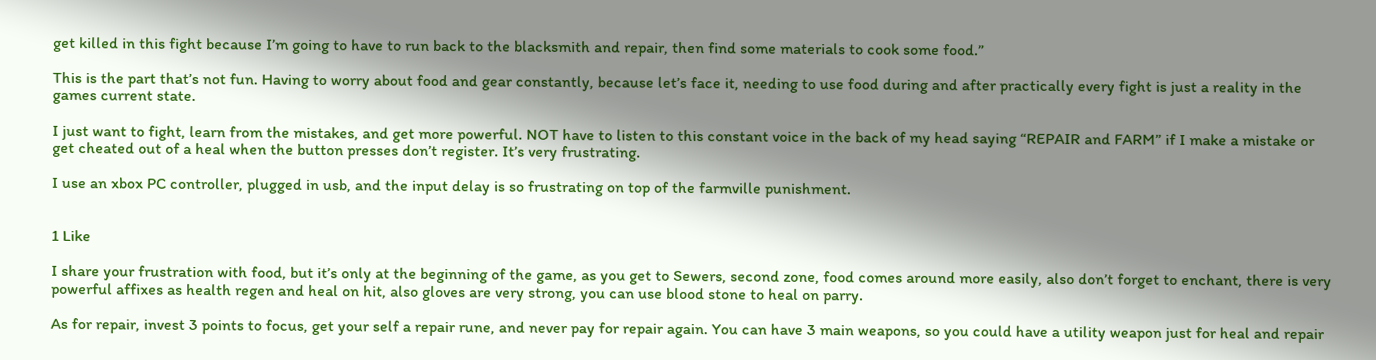get killed in this fight because I’m going to have to run back to the blacksmith and repair, then find some materials to cook some food.”

This is the part that’s not fun. Having to worry about food and gear constantly, because let’s face it, needing to use food during and after practically every fight is just a reality in the games current state.

I just want to fight, learn from the mistakes, and get more powerful. NOT have to listen to this constant voice in the back of my head saying “REPAIR and FARM” if I make a mistake or get cheated out of a heal when the button presses don’t register. It’s very frustrating.

I use an xbox PC controller, plugged in usb, and the input delay is so frustrating on top of the farmville punishment.


1 Like

I share your frustration with food, but it’s only at the beginning of the game, as you get to Sewers, second zone, food comes around more easily, also don’t forget to enchant, there is very powerful affixes as health regen and heal on hit, also gloves are very strong, you can use blood stone to heal on parry.

As for repair, invest 3 points to focus, get your self a repair rune, and never pay for repair again. You can have 3 main weapons, so you could have a utility weapon just for heal and repair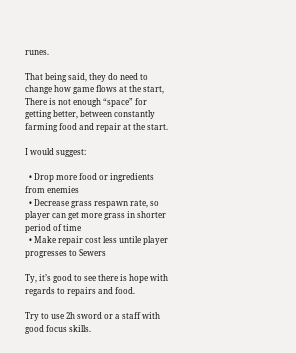runes.

That being said, they do need to change how game flows at the start, There is not enough “space” for getting better, between constantly farming food and repair at the start.

I would suggest:

  • Drop more food or ingredients from enemies
  • Decrease grass respawn rate, so player can get more grass in shorter period of time
  • Make repair cost less untile player progresses to Sewers

Ty, it’s good to see there is hope with regards to repairs and food.

Try to use 2h sword or a staff with good focus skills.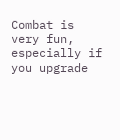Combat is very fun, especially if you upgrade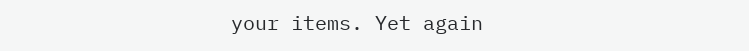your items. Yet again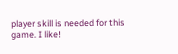player skill is needed for this game. I like!